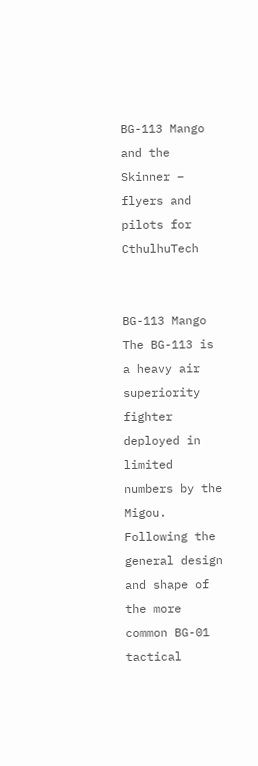BG-113 Mango and the Skinner – flyers and pilots for CthulhuTech


BG-113 Mango
The BG-113 is a heavy air superiority fighter deployed in limited numbers by the Migou. Following the general design and shape of the more common BG-01 tactical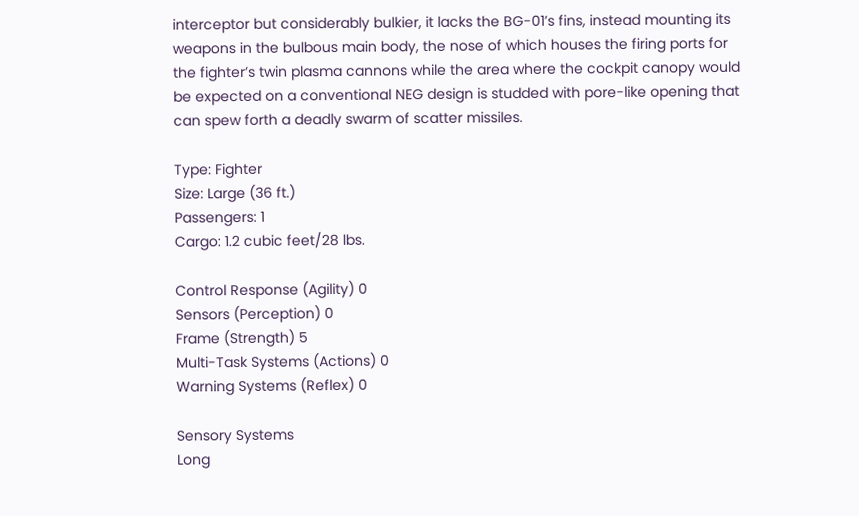interceptor but considerably bulkier, it lacks the BG-01’s fins, instead mounting its weapons in the bulbous main body, the nose of which houses the firing ports for the fighter’s twin plasma cannons while the area where the cockpit canopy would be expected on a conventional NEG design is studded with pore-like opening that can spew forth a deadly swarm of scatter missiles.

Type: Fighter
Size: Large (36 ft.)
Passengers: 1
Cargo: 1.2 cubic feet/28 lbs.

Control Response (Agility) 0
Sensors (Perception) 0
Frame (Strength) 5
Multi-Task Systems (Actions) 0
Warning Systems (Reflex) 0

Sensory Systems
Long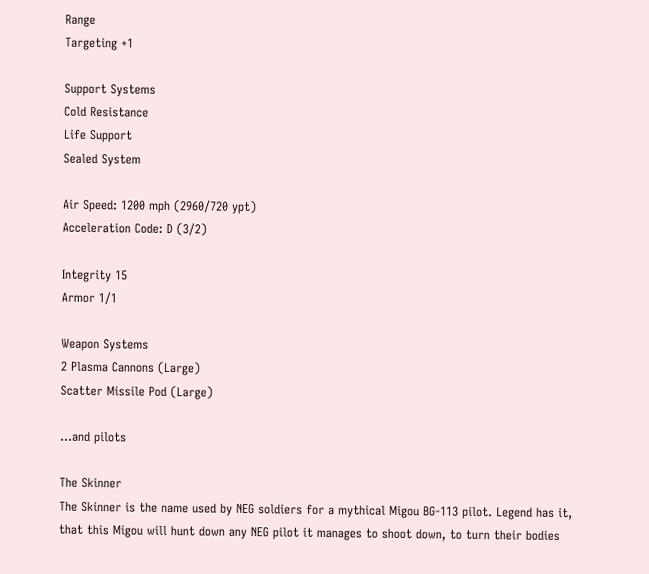Range
Targeting +1

Support Systems
Cold Resistance
Life Support
Sealed System

Air Speed: 1200 mph (2960/720 ypt)
Acceleration Code: D (3/2)

Integrity 15
Armor 1/1

Weapon Systems
2 Plasma Cannons (Large)
Scatter Missile Pod (Large)

…and pilots

The Skinner
The Skinner is the name used by NEG soldiers for a mythical Migou BG-113 pilot. Legend has it, that this Migou will hunt down any NEG pilot it manages to shoot down, to turn their bodies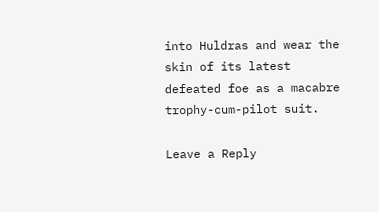into Huldras and wear the skin of its latest defeated foe as a macabre trophy-cum-pilot suit.

Leave a Reply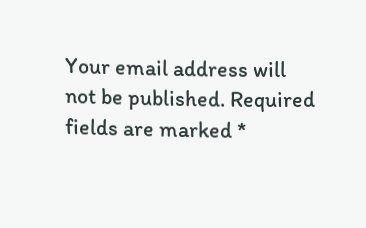Your email address will not be published. Required fields are marked *